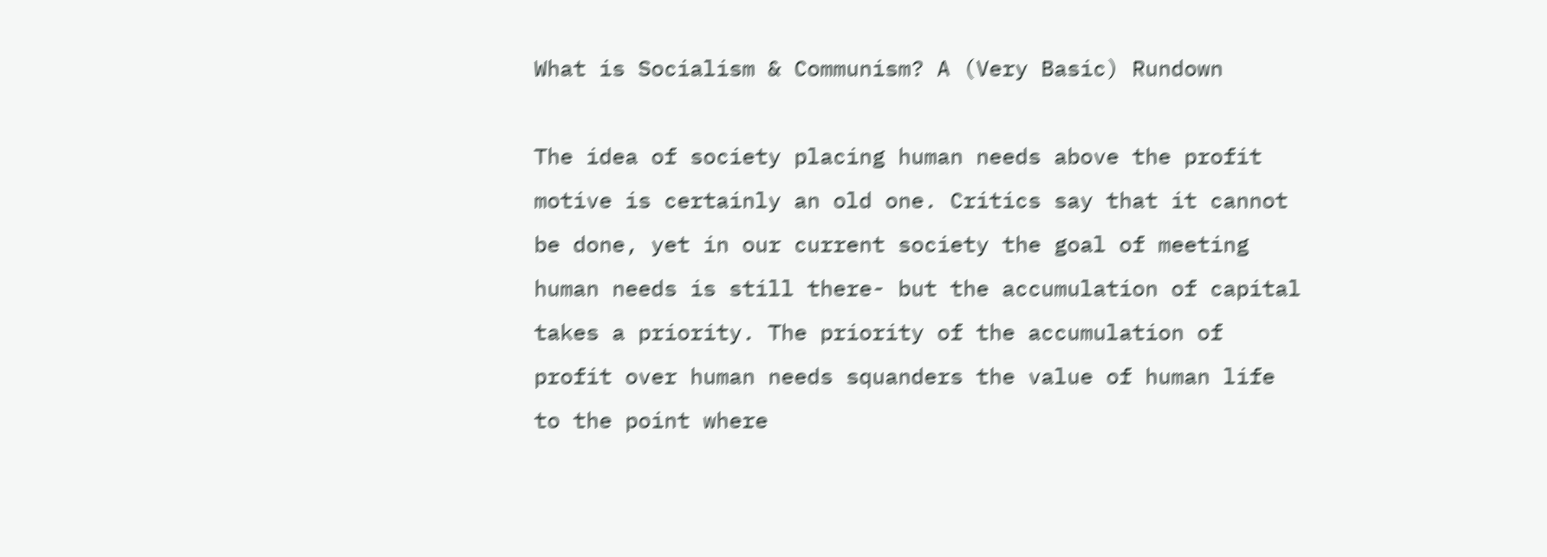What is Socialism & Communism? A (Very Basic) Rundown

The idea of society placing human needs above the profit motive is certainly an old one. Critics say that it cannot be done, yet in our current society the goal of meeting human needs is still there- but the accumulation of capital takes a priority. The priority of the accumulation of profit over human needs squanders the value of human life to the point where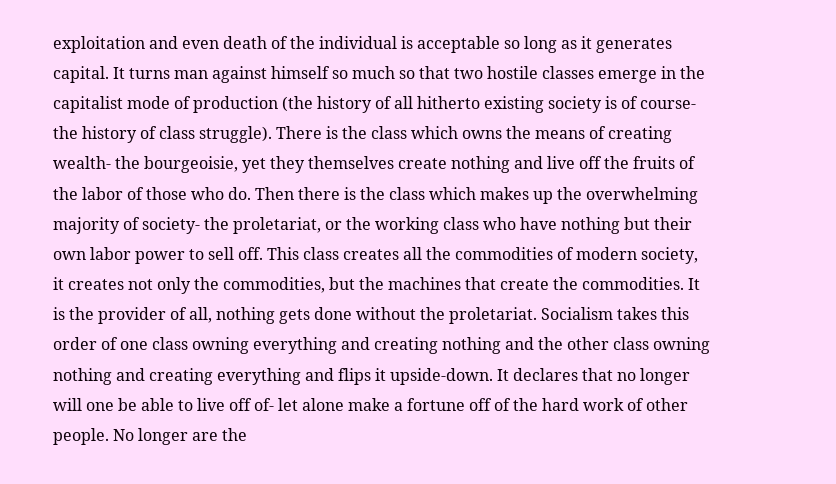exploitation and even death of the individual is acceptable so long as it generates capital. It turns man against himself so much so that two hostile classes emerge in the capitalist mode of production (the history of all hitherto existing society is of course- the history of class struggle). There is the class which owns the means of creating wealth- the bourgeoisie, yet they themselves create nothing and live off the fruits of the labor of those who do. Then there is the class which makes up the overwhelming majority of society- the proletariat, or the working class who have nothing but their own labor power to sell off. This class creates all the commodities of modern society, it creates not only the commodities, but the machines that create the commodities. It is the provider of all, nothing gets done without the proletariat. Socialism takes this order of one class owning everything and creating nothing and the other class owning nothing and creating everything and flips it upside-down. It declares that no longer will one be able to live off of- let alone make a fortune off of the hard work of other people. No longer are the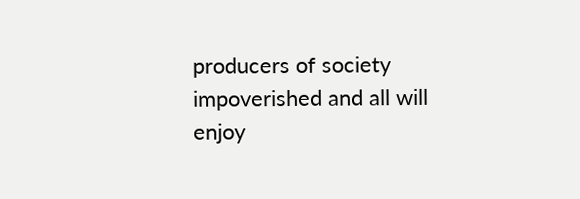producers of society impoverished and all will enjoy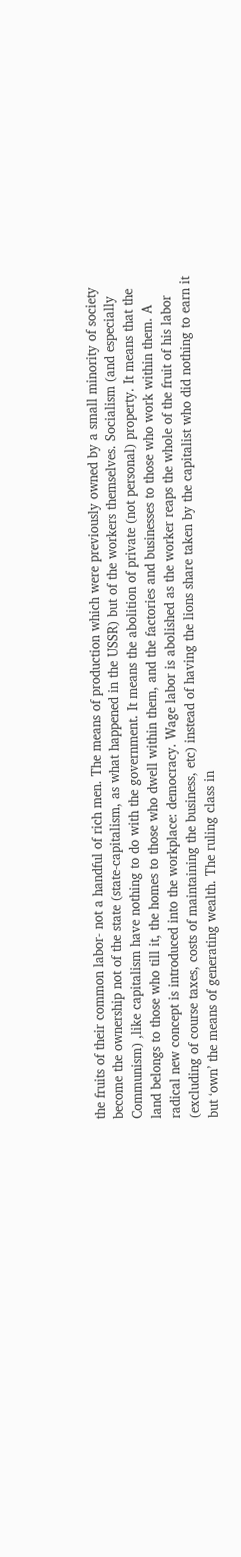the fruits of their common labor- not a handful of rich men. The means of production which were previously owned by a small minority of society become the ownership not of the state (state-capitalism, as what happened in the USSR) but of the workers themselves. Socialism (and especially Communism) ,like capitalism have nothing to do with the government. It means the abolition of private (not personal) property. It means that the land belongs to those who till it, the homes to those who dwell within them, and the factories and businesses to those who work within them. A radical new concept is introduced into the workplace: democracy. Wage labor is abolished as the worker reaps the whole of the fruit of his labor (excluding of course taxes, costs of maintaining the business, etc) instead of having the lions share taken by the capitalist who did nothing to earn it but ‘own’ the means of generating wealth. The ruling class in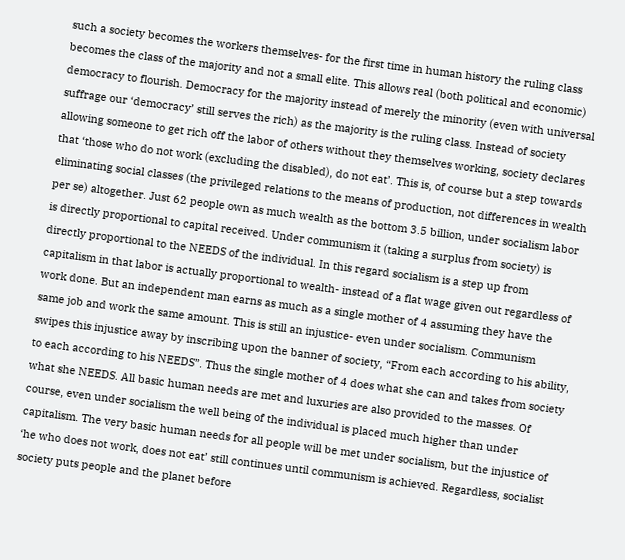such a society becomes the workers themselves- for the first time in human history the ruling class becomes the class of the majority and not a small elite. This allows real (both political and economic) democracy to flourish. Democracy for the majority instead of merely the minority (even with universal suffrage our ‘democracy’ still serves the rich) as the majority is the ruling class. Instead of society allowing someone to get rich off the labor of others without they themselves working, society declares that ‘those who do not work (excluding the disabled), do not eat’. This is, of course but a step towards eliminating social classes (the privileged relations to the means of production, not differences in wealth per se) altogether. Just 62 people own as much wealth as the bottom 3.5 billion, under socialism labor is directly proportional to capital received. Under communism it (taking a surplus from society) is directly proportional to the NEEDS of the individual. In this regard socialism is a step up from capitalism in that labor is actually proportional to wealth- instead of a flat wage given out regardless of work done. But an independent man earns as much as a single mother of 4 assuming they have the same job and work the same amount. This is still an injustice- even under socialism. Communism swipes this injustice away by inscribing upon the banner of society, “From each according to his ability, to each according to his NEEDS”. Thus the single mother of 4 does what she can and takes from society what she NEEDS. All basic human needs are met and luxuries are also provided to the masses. Of course, even under socialism the well being of the individual is placed much higher than under capitalism. The very basic human needs for all people will be met under socialism, but the injustice of ‘he who does not work, does not eat’ still continues until communism is achieved. Regardless, socialist society puts people and the planet before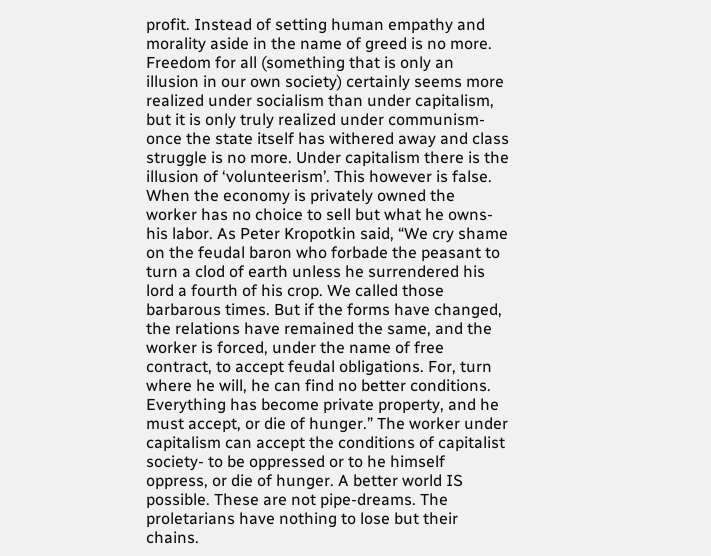profit. Instead of setting human empathy and morality aside in the name of greed is no more. Freedom for all (something that is only an illusion in our own society) certainly seems more realized under socialism than under capitalism, but it is only truly realized under communism- once the state itself has withered away and class struggle is no more. Under capitalism there is the illusion of ‘volunteerism’. This however is false. When the economy is privately owned the worker has no choice to sell but what he owns- his labor. As Peter Kropotkin said, “We cry shame on the feudal baron who forbade the peasant to turn a clod of earth unless he surrendered his lord a fourth of his crop. We called those barbarous times. But if the forms have changed, the relations have remained the same, and the worker is forced, under the name of free contract, to accept feudal obligations. For, turn where he will, he can find no better conditions. Everything has become private property, and he must accept, or die of hunger.” The worker under capitalism can accept the conditions of capitalist society- to be oppressed or to he himself oppress, or die of hunger. A better world IS possible. These are not pipe-dreams. The proletarians have nothing to lose but their chains.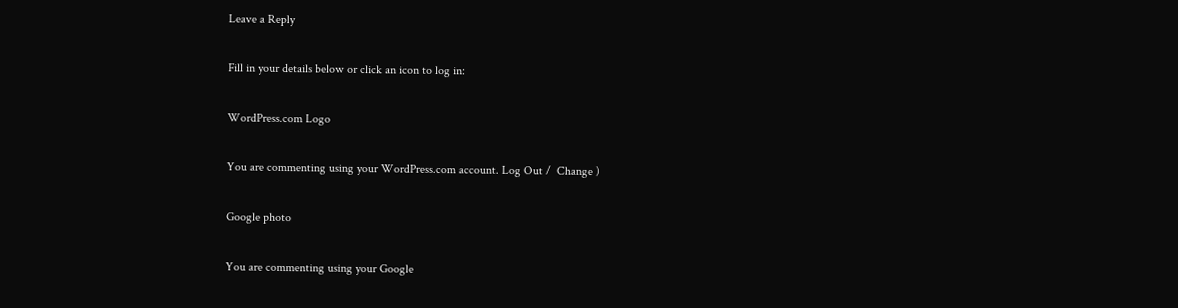Leave a Reply

Fill in your details below or click an icon to log in:

WordPress.com Logo

You are commenting using your WordPress.com account. Log Out /  Change )

Google photo

You are commenting using your Google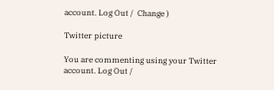account. Log Out /  Change )

Twitter picture

You are commenting using your Twitter account. Log Out /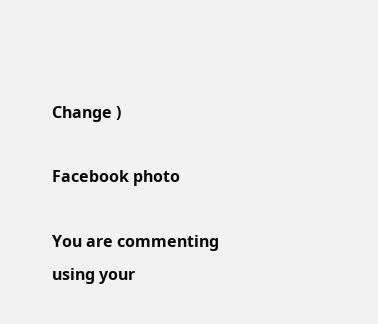Change )

Facebook photo

You are commenting using your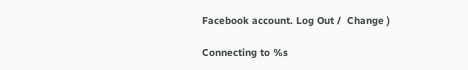Facebook account. Log Out /  Change )

Connecting to %s